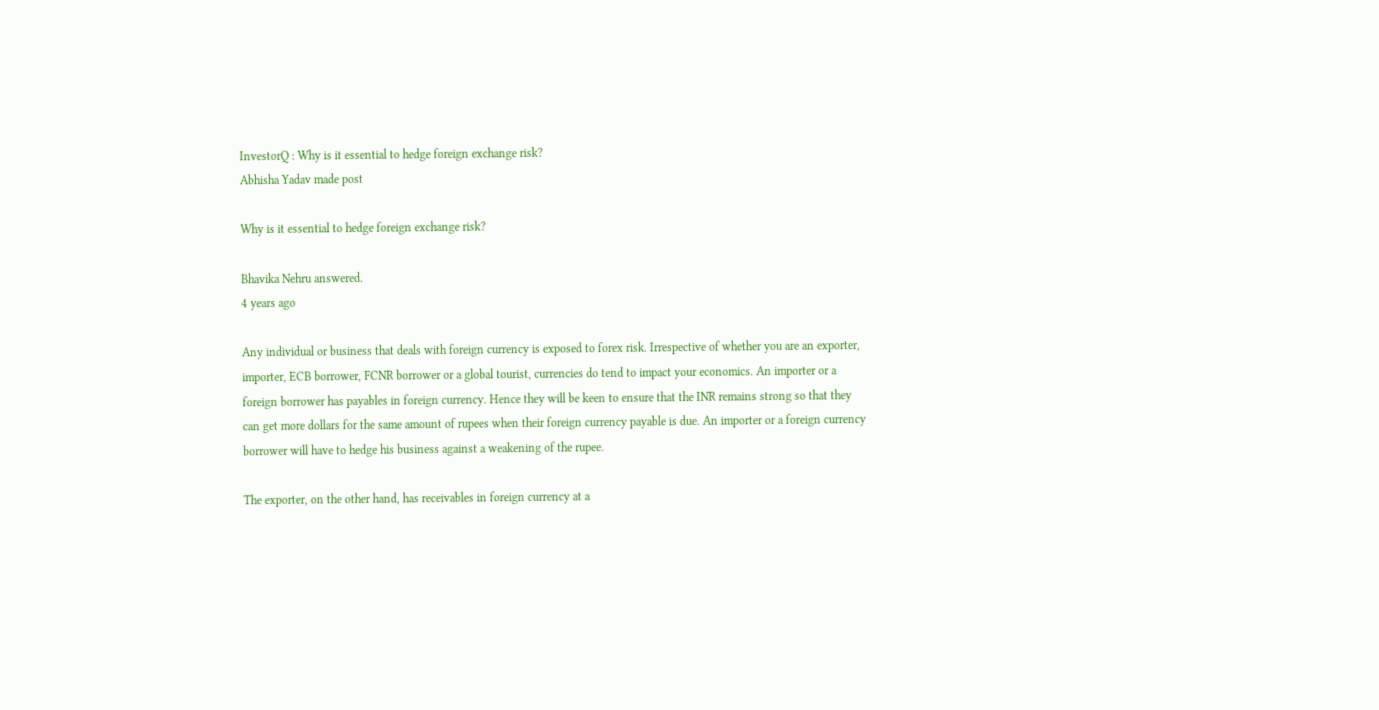InvestorQ : Why is it essential to hedge foreign exchange risk?
Abhisha Yadav made post

Why is it essential to hedge foreign exchange risk?

Bhavika Nehru answered.
4 years ago

Any individual or business that deals with foreign currency is exposed to forex risk. Irrespective of whether you are an exporter, importer, ECB borrower, FCNR borrower or a global tourist, currencies do tend to impact your economics. An importer or a foreign borrower has payables in foreign currency. Hence they will be keen to ensure that the INR remains strong so that they can get more dollars for the same amount of rupees when their foreign currency payable is due. An importer or a foreign currency borrower will have to hedge his business against a weakening of the rupee.

The exporter, on the other hand, has receivables in foreign currency at a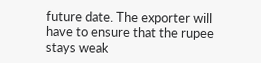future date. The exporter will have to ensure that the rupee stays weak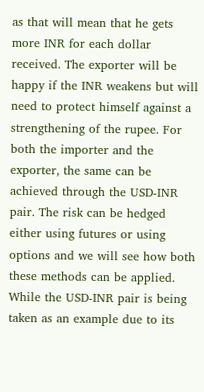as that will mean that he gets more INR for each dollar received. The exporter will be happy if the INR weakens but will need to protect himself against a strengthening of the rupee. For both the importer and the exporter, the same can be achieved through the USD-INR pair. The risk can be hedged either using futures or using options and we will see how both these methods can be applied. While the USD-INR pair is being taken as an example due to its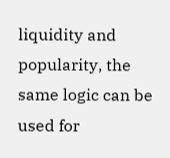liquidity and popularity, the same logic can be used for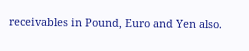receivables in Pound, Euro and Yen also.